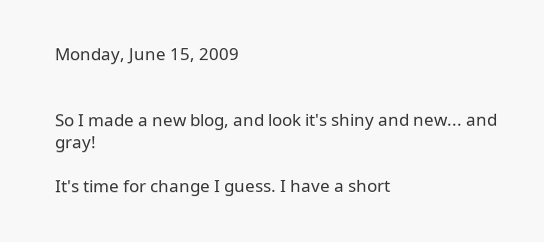Monday, June 15, 2009


So I made a new blog, and look it's shiny and new... and gray!

It's time for change I guess. I have a short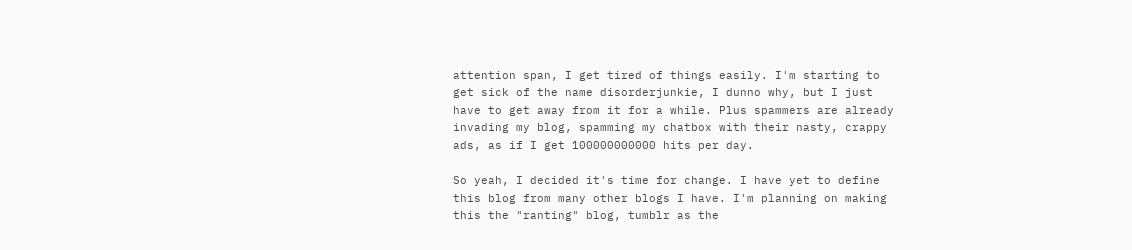attention span, I get tired of things easily. I'm starting to get sick of the name disorderjunkie, I dunno why, but I just have to get away from it for a while. Plus spammers are already invading my blog, spamming my chatbox with their nasty, crappy ads, as if I get 100000000000 hits per day.

So yeah, I decided it's time for change. I have yet to define this blog from many other blogs I have. I'm planning on making this the "ranting" blog, tumblr as the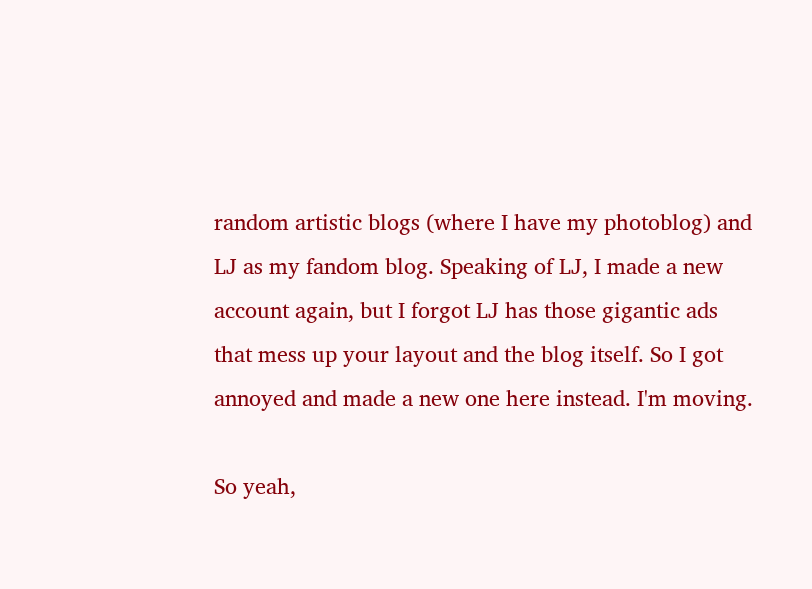random artistic blogs (where I have my photoblog) and LJ as my fandom blog. Speaking of LJ, I made a new account again, but I forgot LJ has those gigantic ads that mess up your layout and the blog itself. So I got annoyed and made a new one here instead. I'm moving.

So yeah,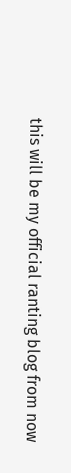this will be my official ranting blog from now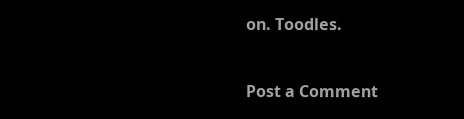on. Toodles.


Post a Comment